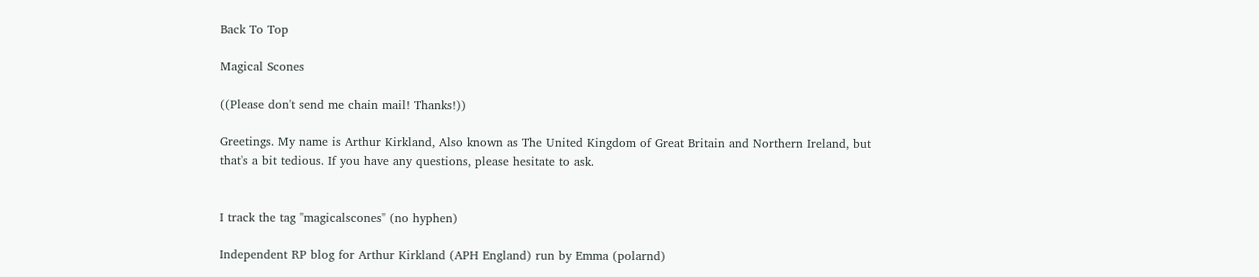Back To Top

Magical Scones

((Please don't send me chain mail! Thanks!))

Greetings. My name is Arthur Kirkland, Also known as The United Kingdom of Great Britain and Northern Ireland, but that's a bit tedious. If you have any questions, please hesitate to ask.


I track the tag "magicalscones" (no hyphen)

Independent RP blog for Arthur Kirkland (APH England) run by Emma (polarnd)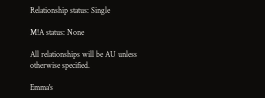Relationship status: Single

M!A status: None

All relationships will be AU unless otherwise specified.

Emma's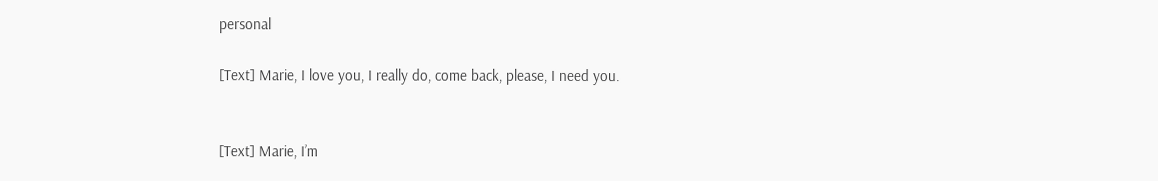personal

[Text] Marie, I love you, I really do, come back, please, I need you.


[Text] Marie, I’m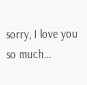sorry, I love you so much…